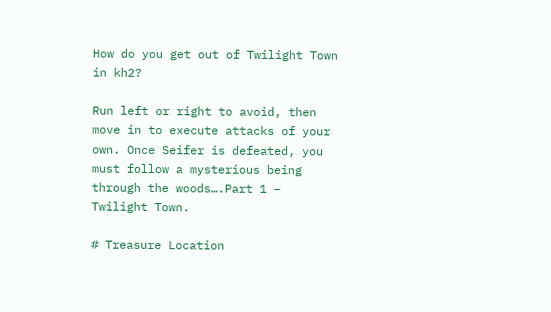How do you get out of Twilight Town in kh2?

Run left or right to avoid, then move in to execute attacks of your own. Once Seifer is defeated, you must follow a mysterious being through the woods….Part 1 – Twilight Town.

# Treasure Location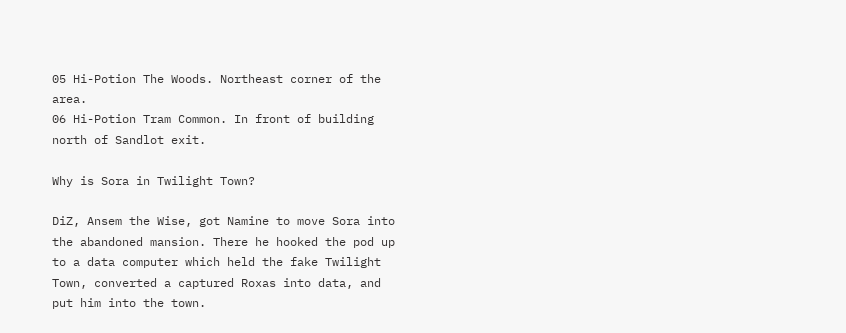05 Hi-Potion The Woods. Northeast corner of the area.
06 Hi-Potion Tram Common. In front of building north of Sandlot exit.

Why is Sora in Twilight Town?

DiZ, Ansem the Wise, got Namine to move Sora into the abandoned mansion. There he hooked the pod up to a data computer which held the fake Twilight Town, converted a captured Roxas into data, and put him into the town.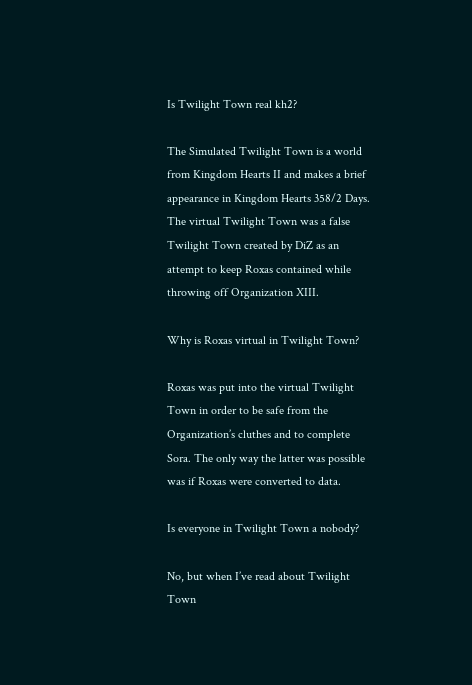Is Twilight Town real kh2?

The Simulated Twilight Town is a world from Kingdom Hearts II and makes a brief appearance in Kingdom Hearts 358/2 Days. The virtual Twilight Town was a false Twilight Town created by DiZ as an attempt to keep Roxas contained while throwing off Organization XIII.

Why is Roxas virtual in Twilight Town?

Roxas was put into the virtual Twilight Town in order to be safe from the Organization’s cluthes and to complete Sora. The only way the latter was possible was if Roxas were converted to data.

Is everyone in Twilight Town a nobody?

No, but when I’ve read about Twilight Town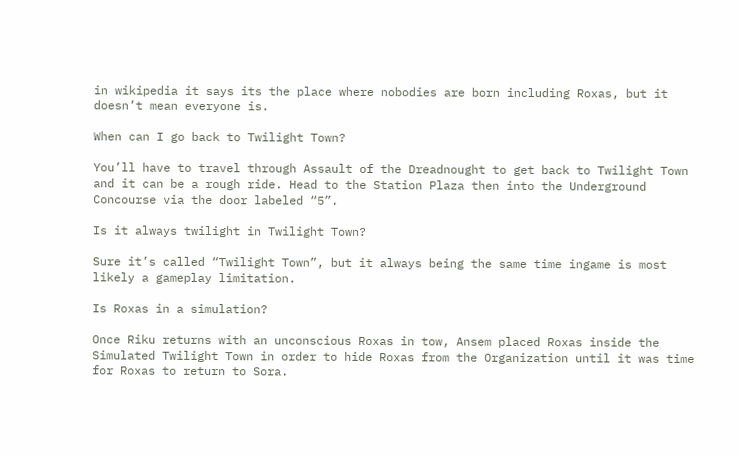in wikipedia it says its the place where nobodies are born including Roxas, but it doesn’t mean everyone is.

When can I go back to Twilight Town?

You’ll have to travel through Assault of the Dreadnought to get back to Twilight Town and it can be a rough ride. Head to the Station Plaza then into the Underground Concourse via the door labeled “5”.

Is it always twilight in Twilight Town?

Sure it’s called “Twilight Town”, but it always being the same time ingame is most likely a gameplay limitation.

Is Roxas in a simulation?

Once Riku returns with an unconscious Roxas in tow, Ansem placed Roxas inside the Simulated Twilight Town in order to hide Roxas from the Organization until it was time for Roxas to return to Sora.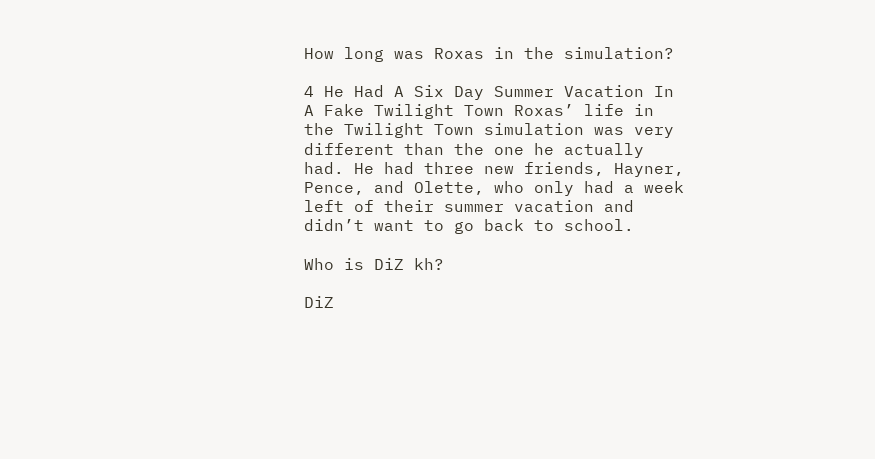How long was Roxas in the simulation?

4 He Had A Six Day Summer Vacation In A Fake Twilight Town Roxas’ life in the Twilight Town simulation was very different than the one he actually had. He had three new friends, Hayner, Pence, and Olette, who only had a week left of their summer vacation and didn’t want to go back to school.

Who is DiZ kh?

DiZ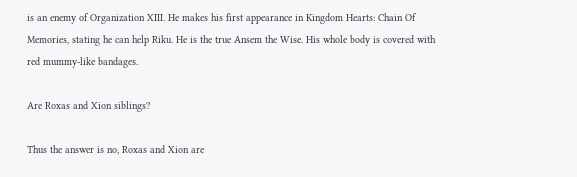is an enemy of Organization XIII. He makes his first appearance in Kingdom Hearts: Chain Of Memories, stating he can help Riku. He is the true Ansem the Wise. His whole body is covered with red mummy-like bandages.

Are Roxas and Xion siblings?

Thus the answer is no, Roxas and Xion are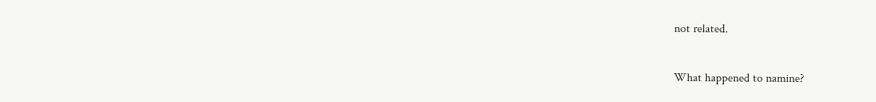not related.

What happened to namine?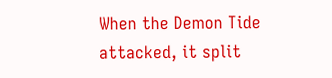When the Demon Tide attacked, it split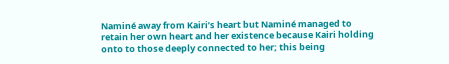Naminé away from Kairi’s heart but Naminé managed to retain her own heart and her existence because Kairi holding onto to those deeply connected to her; this being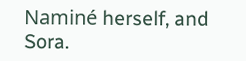Naminé herself, and Sora.